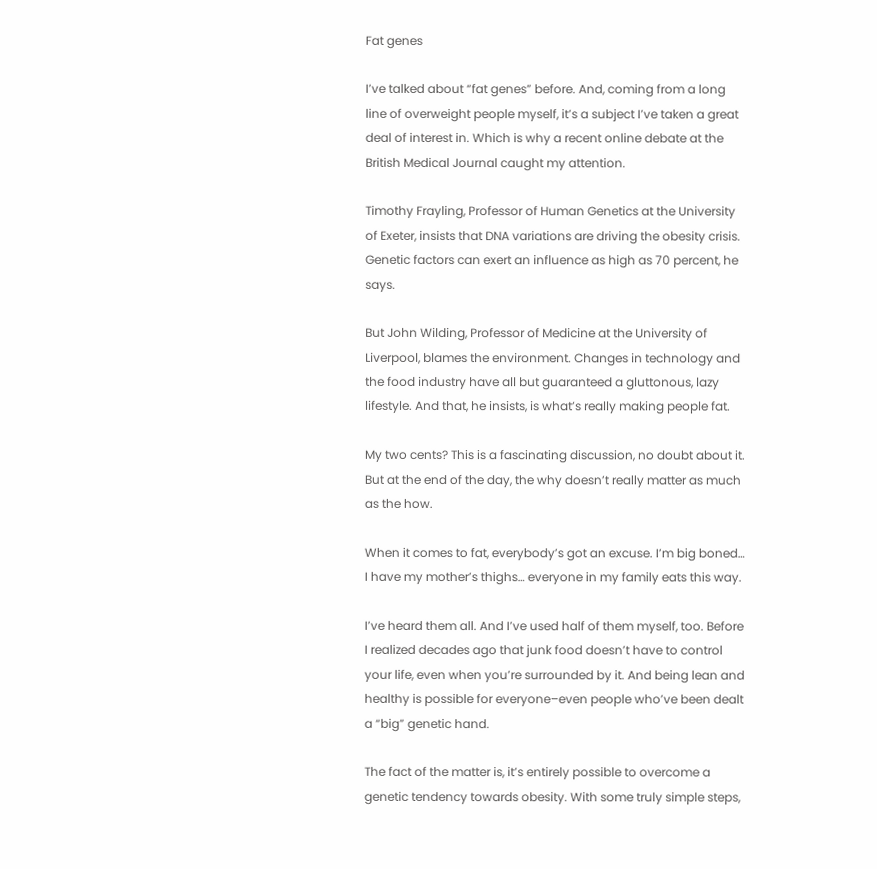Fat genes

I’ve talked about “fat genes” before. And, coming from a long line of overweight people myself, it’s a subject I’ve taken a great deal of interest in. Which is why a recent online debate at the British Medical Journal caught my attention.

Timothy Frayling, Professor of Human Genetics at the University of Exeter, insists that DNA variations are driving the obesity crisis. Genetic factors can exert an influence as high as 70 percent, he says.

But John Wilding, Professor of Medicine at the University of Liverpool, blames the environment. Changes in technology and the food industry have all but guaranteed a gluttonous, lazy lifestyle. And that, he insists, is what’s really making people fat.

My two cents? This is a fascinating discussion, no doubt about it. But at the end of the day, the why doesn’t really matter as much as the how.

When it comes to fat, everybody’s got an excuse. I’m big boned… I have my mother’s thighs… everyone in my family eats this way.

I’ve heard them all. And I’ve used half of them myself, too. Before I realized decades ago that junk food doesn’t have to control your life, even when you’re surrounded by it. And being lean and healthy is possible for everyone–even people who’ve been dealt a “big” genetic hand.

The fact of the matter is, it’s entirely possible to overcome a genetic tendency towards obesity. With some truly simple steps,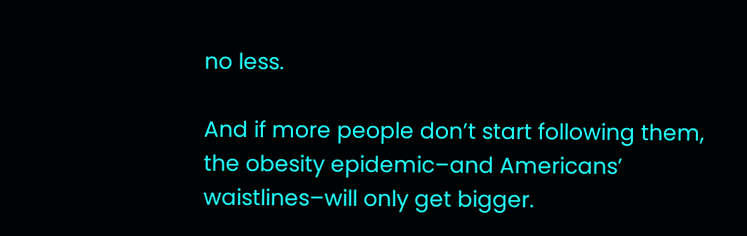no less.

And if more people don’t start following them, the obesity epidemic–and Americans’ waistlines–will only get bigger.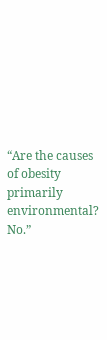“Are the causes of obesity primarily environmental? No.”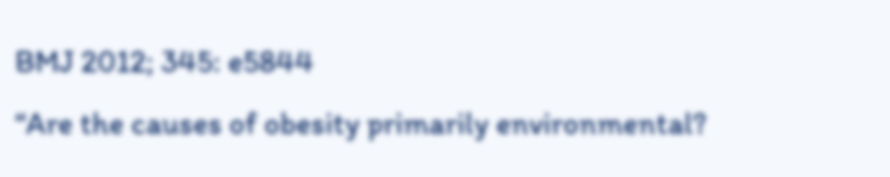BMJ 2012; 345: e5844
“Are the causes of obesity primarily environmental?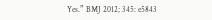Yes.” BMJ 2012; 345: e5843